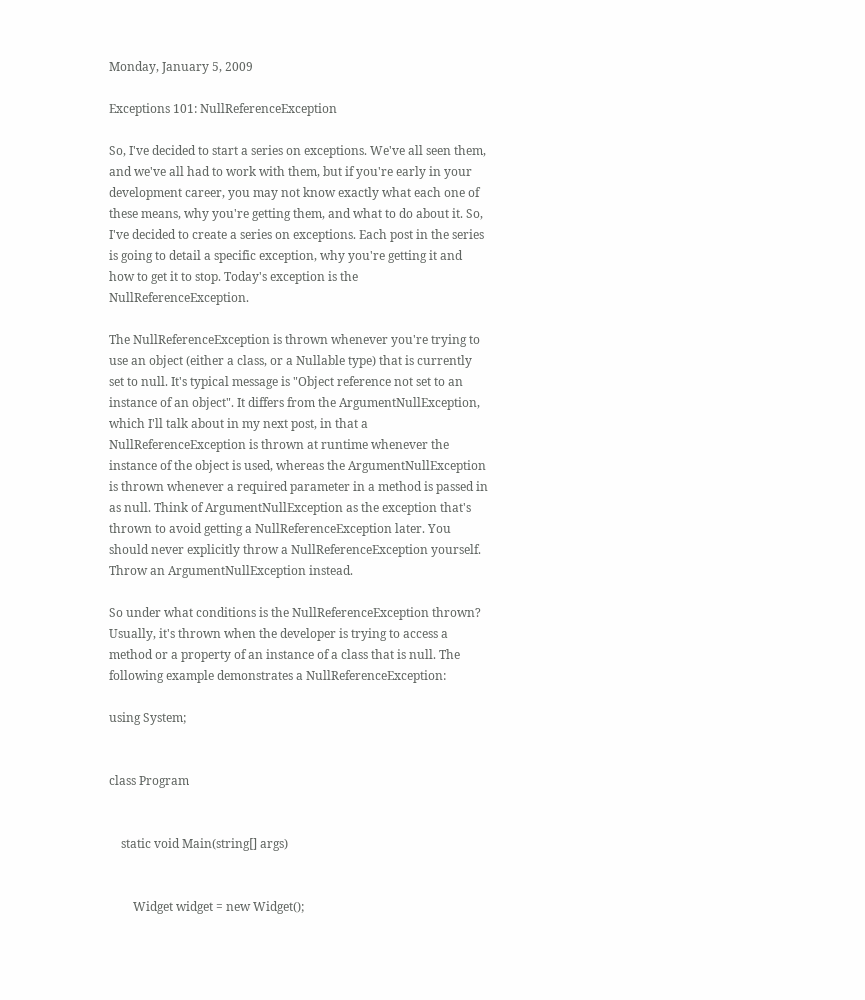Monday, January 5, 2009

Exceptions 101: NullReferenceException

So, I've decided to start a series on exceptions. We've all seen them, and we've all had to work with them, but if you're early in your development career, you may not know exactly what each one of these means, why you're getting them, and what to do about it. So, I've decided to create a series on exceptions. Each post in the series is going to detail a specific exception, why you're getting it and how to get it to stop. Today's exception is the NullReferenceException.

The NullReferenceException is thrown whenever you're trying to use an object (either a class, or a Nullable type) that is currently set to null. It's typical message is "Object reference not set to an instance of an object". It differs from the ArgumentNullException, which I'll talk about in my next post, in that a NullReferenceException is thrown at runtime whenever the instance of the object is used, whereas the ArgumentNullException is thrown whenever a required parameter in a method is passed in as null. Think of ArgumentNullException as the exception that's thrown to avoid getting a NullReferenceException later. You should never explicitly throw a NullReferenceException yourself. Throw an ArgumentNullException instead.

So under what conditions is the NullReferenceException thrown? Usually, it's thrown when the developer is trying to access a method or a property of an instance of a class that is null. The following example demonstrates a NullReferenceException:

using System;


class Program


    static void Main(string[] args)


        Widget widget = new Widget();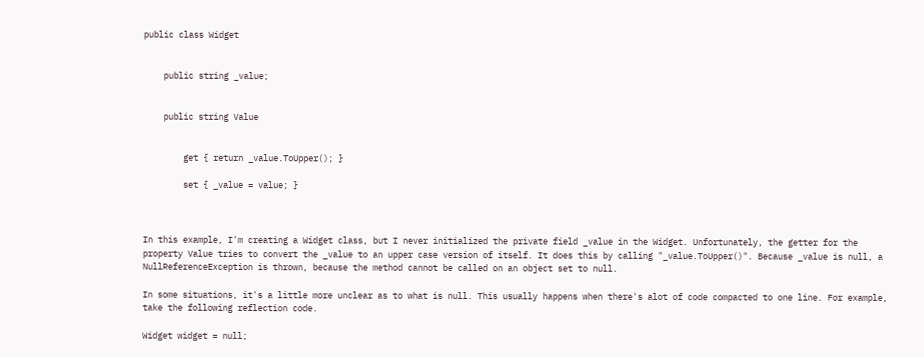public class Widget


    public string _value;


    public string Value


        get { return _value.ToUpper(); }

        set { _value = value; }



In this example, I'm creating a Widget class, but I never initialized the private field _value in the Widget. Unfortunately, the getter for the property Value tries to convert the _value to an upper case version of itself. It does this by calling "_value.ToUpper()". Because _value is null, a NullReferenceException is thrown, because the method cannot be called on an object set to null.

In some situations, it's a little more unclear as to what is null. This usually happens when there's alot of code compacted to one line. For example, take the following reflection code.

Widget widget = null;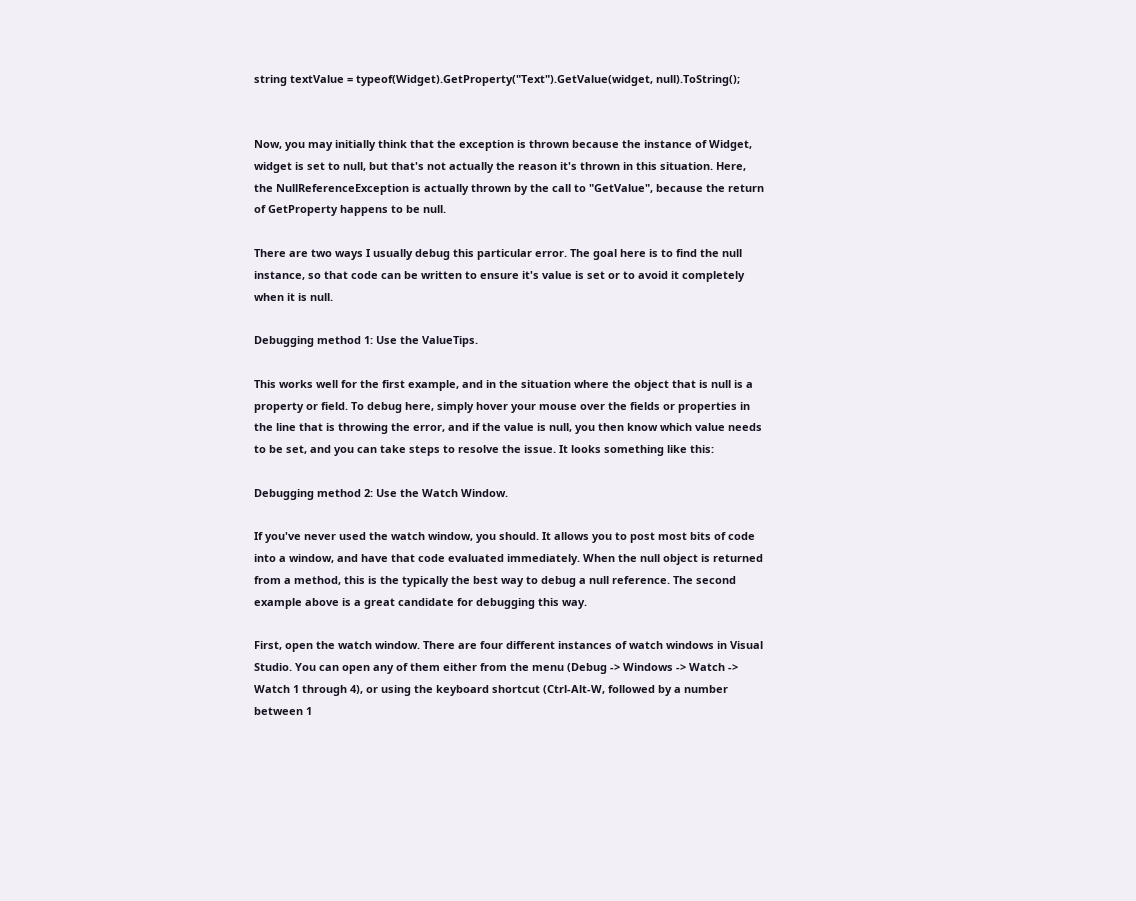string textValue = typeof(Widget).GetProperty("Text").GetValue(widget, null).ToString();


Now, you may initially think that the exception is thrown because the instance of Widget, widget is set to null, but that's not actually the reason it's thrown in this situation. Here, the NullReferenceException is actually thrown by the call to "GetValue", because the return of GetProperty happens to be null.

There are two ways I usually debug this particular error. The goal here is to find the null instance, so that code can be written to ensure it's value is set or to avoid it completely when it is null.

Debugging method 1: Use the ValueTips.

This works well for the first example, and in the situation where the object that is null is a property or field. To debug here, simply hover your mouse over the fields or properties in the line that is throwing the error, and if the value is null, you then know which value needs to be set, and you can take steps to resolve the issue. It looks something like this:

Debugging method 2: Use the Watch Window.

If you've never used the watch window, you should. It allows you to post most bits of code into a window, and have that code evaluated immediately. When the null object is returned from a method, this is the typically the best way to debug a null reference. The second example above is a great candidate for debugging this way.

First, open the watch window. There are four different instances of watch windows in Visual Studio. You can open any of them either from the menu (Debug -> Windows -> Watch -> Watch 1 through 4), or using the keyboard shortcut (Ctrl-Alt-W, followed by a number between 1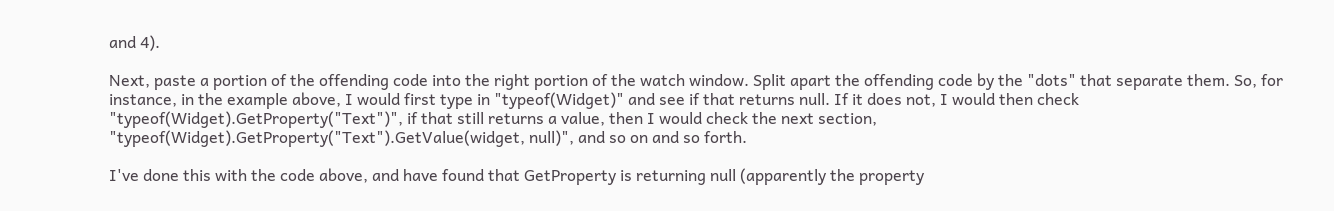and 4).

Next, paste a portion of the offending code into the right portion of the watch window. Split apart the offending code by the "dots" that separate them. So, for instance, in the example above, I would first type in "typeof(Widget)" and see if that returns null. If it does not, I would then check "typeof(Widget).GetProperty("Text")", if that still returns a value, then I would check the next section, "typeof(Widget).GetProperty("Text").GetValue(widget, null)", and so on and so forth.

I've done this with the code above, and have found that GetProperty is returning null (apparently the property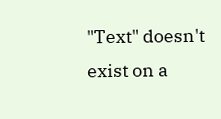"Text" doesn't exist on a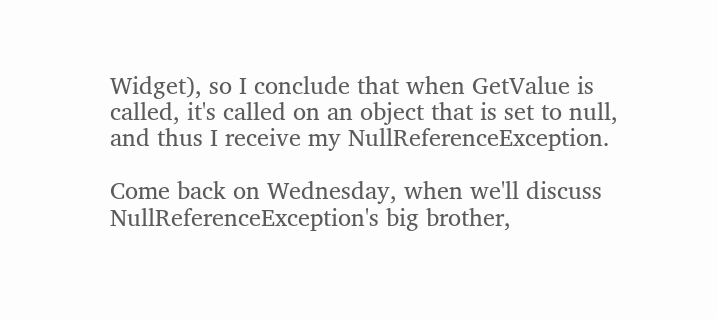Widget), so I conclude that when GetValue is called, it's called on an object that is set to null, and thus I receive my NullReferenceException.

Come back on Wednesday, when we'll discuss NullReferenceException's big brother,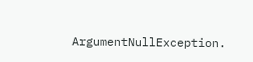ArgumentNullException.